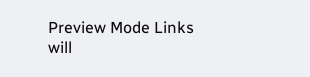Preview Mode Links will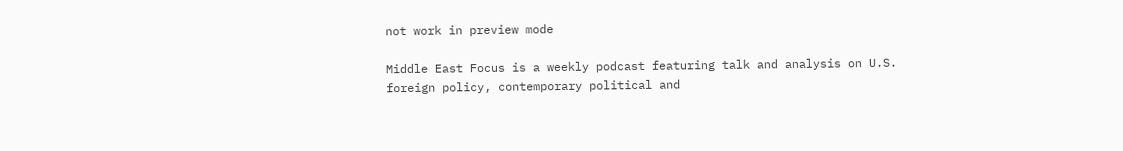not work in preview mode

Middle East Focus is a weekly podcast featuring talk and analysis on U.S. foreign policy, contemporary political and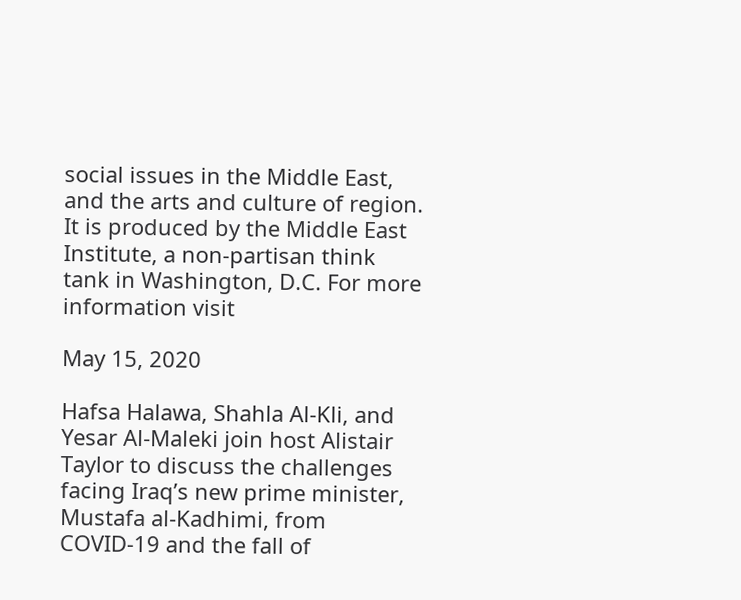social issues in the Middle East, and the arts and culture of region. It is produced by the Middle East Institute, a non-partisan think tank in Washington, D.C. For more information visit

May 15, 2020

Hafsa Halawa, Shahla Al-Kli, and Yesar Al-Maleki join host Alistair Taylor to discuss the challenges facing Iraq’s new prime minister, Mustafa al-Kadhimi, from COVID-19 and the fall of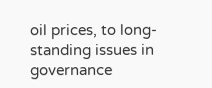oil prices, to long-standing issues in governance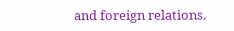and foreign relations.